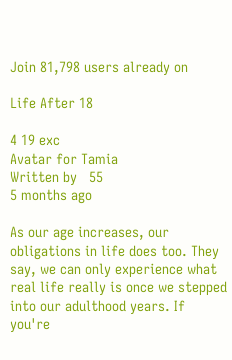Join 81,798 users already on

Life After 18

4 19 exc
Avatar for Tamia
Written by   55
5 months ago

As our age increases, our obligations in life does too. They say, we can only experience what real life really is once we stepped into our adulthood years. If you're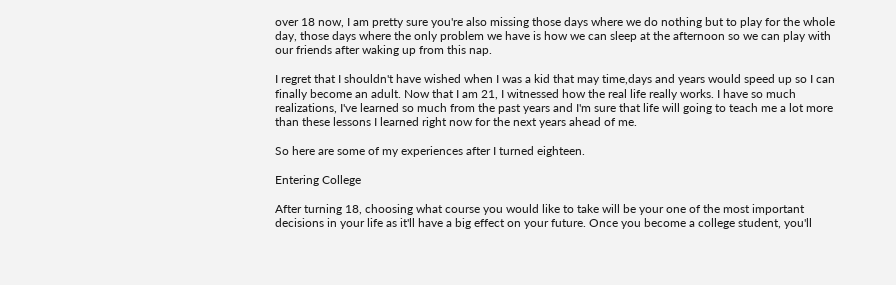over 18 now, I am pretty sure you're also missing those days where we do nothing but to play for the whole day, those days where the only problem we have is how we can sleep at the afternoon so we can play with our friends after waking up from this nap.

I regret that I shouldn't have wished when I was a kid that may time,days and years would speed up so I can finally become an adult. Now that I am 21, I witnessed how the real life really works. I have so much realizations, I've learned so much from the past years and I'm sure that life will going to teach me a lot more than these lessons I learned right now for the next years ahead of me.

So here are some of my experiences after I turned eighteen.

Entering College

After turning 18, choosing what course you would like to take will be your one of the most important decisions in your life as it'll have a big effect on your future. Once you become a college student, you'll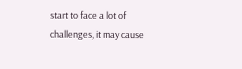start to face a lot of challenges, it may cause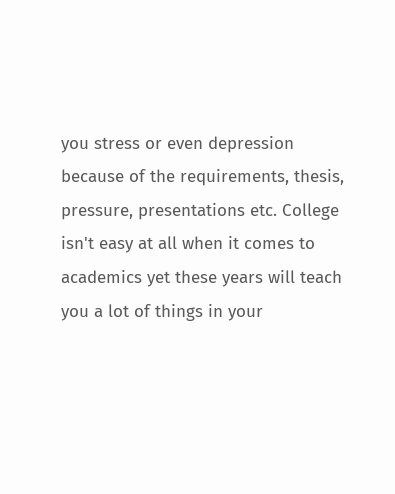you stress or even depression because of the requirements, thesis, pressure, presentations etc. College isn't easy at all when it comes to academics yet these years will teach you a lot of things in your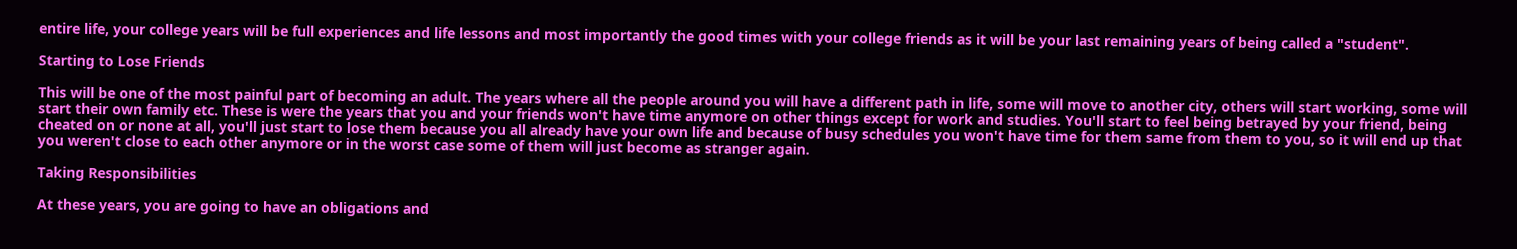entire life, your college years will be full experiences and life lessons and most importantly the good times with your college friends as it will be your last remaining years of being called a "student".

Starting to Lose Friends

This will be one of the most painful part of becoming an adult. The years where all the people around you will have a different path in life, some will move to another city, others will start working, some will start their own family etc. These is were the years that you and your friends won't have time anymore on other things except for work and studies. You'll start to feel being betrayed by your friend, being cheated on or none at all, you'll just start to lose them because you all already have your own life and because of busy schedules you won't have time for them same from them to you, so it will end up that you weren't close to each other anymore or in the worst case some of them will just become as stranger again.

Taking Responsibilities

At these years, you are going to have an obligations and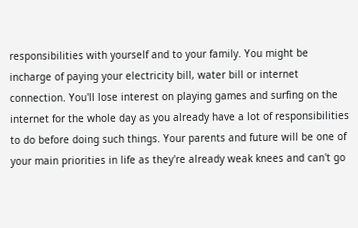responsibilities with yourself and to your family. You might be incharge of paying your electricity bill, water bill or internet connection. You'll lose interest on playing games and surfing on the internet for the whole day as you already have a lot of responsibilities to do before doing such things. Your parents and future will be one of your main priorities in life as they're already weak knees and can't go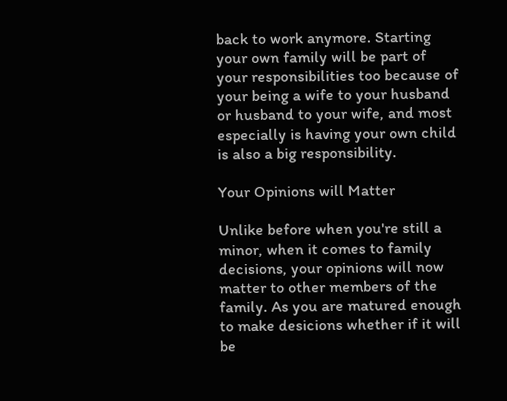back to work anymore. Starting your own family will be part of your responsibilities too because of your being a wife to your husband or husband to your wife, and most especially is having your own child is also a big responsibility.

Your Opinions will Matter

Unlike before when you're still a minor, when it comes to family decisions, your opinions will now matter to other members of the family. As you are matured enough to make desicions whether if it will be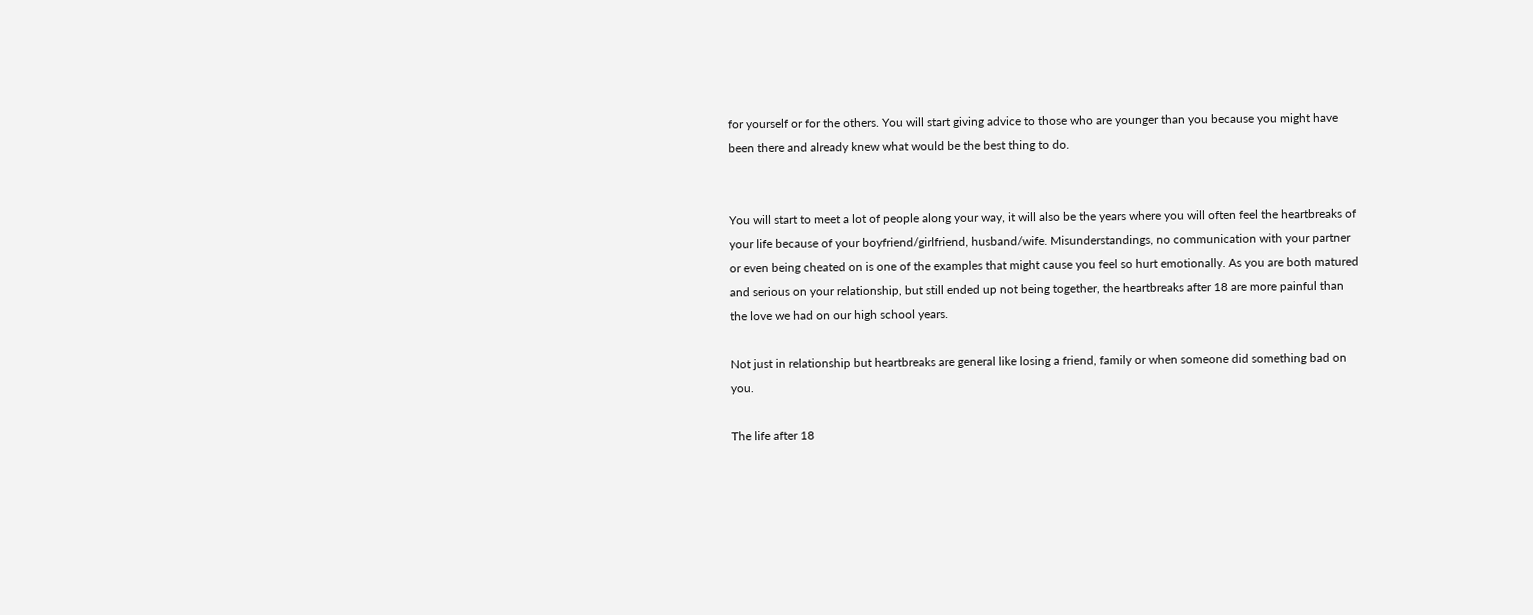for yourself or for the others. You will start giving advice to those who are younger than you because you might have been there and already knew what would be the best thing to do.


You will start to meet a lot of people along your way, it will also be the years where you will often feel the heartbreaks of your life because of your boyfriend/girlfriend, husband/wife. Misunderstandings, no communication with your partner or even being cheated on is one of the examples that might cause you feel so hurt emotionally. As you are both matured and serious on your relationship, but still ended up not being together, the heartbreaks after 18 are more painful than the love we had on our high school years.

Not just in relationship but heartbreaks are general like losing a friend, family or when someone did something bad on you.

The life after 18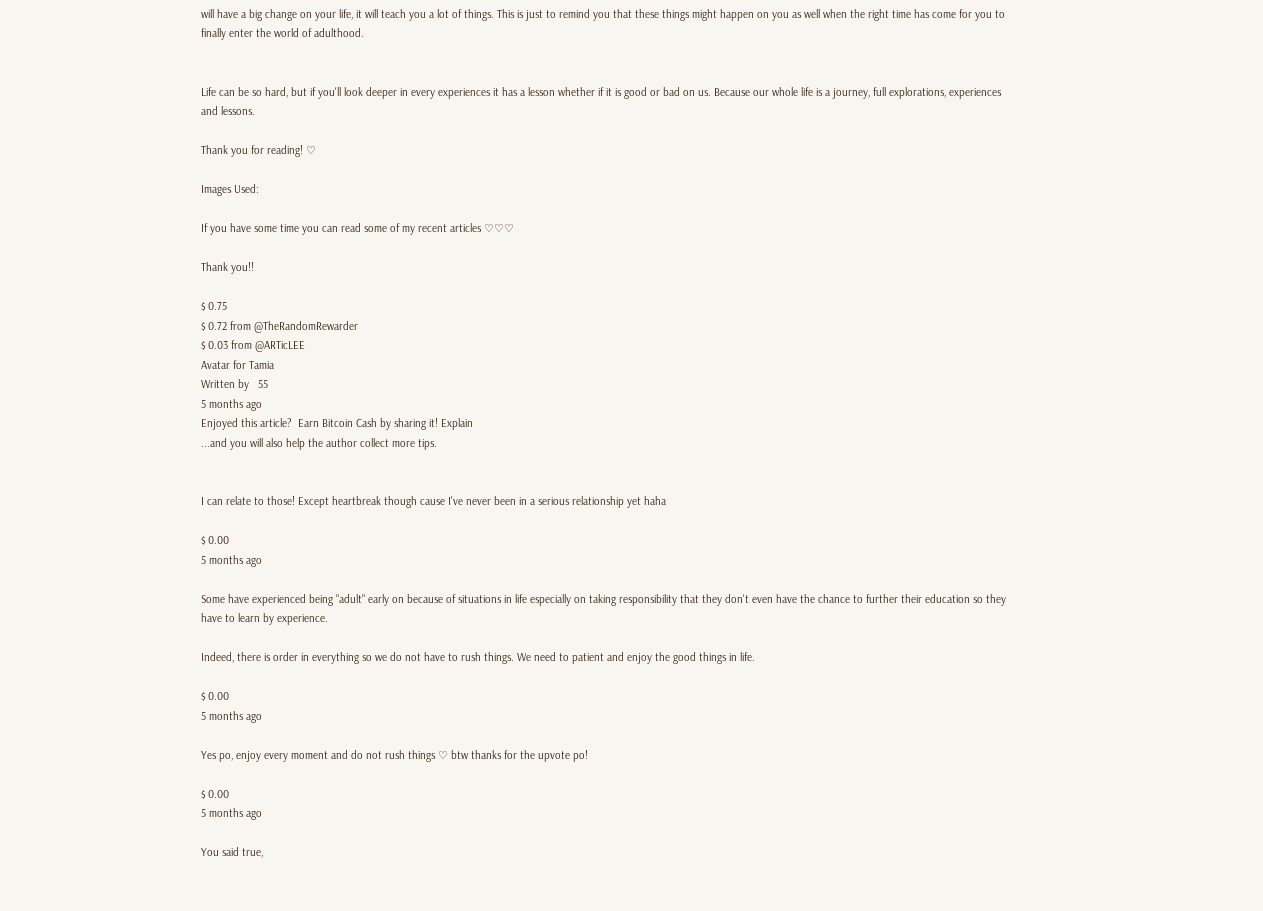will have a big change on your life, it will teach you a lot of things. This is just to remind you that these things might happen on you as well when the right time has come for you to finally enter the world of adulthood.


Life can be so hard, but if you'll look deeper in every experiences it has a lesson whether if it is good or bad on us. Because our whole life is a journey, full explorations, experiences and lessons.

Thank you for reading! ♡

Images Used:

If you have some time you can read some of my recent articles ♡♡♡

Thank you!!

$ 0.75
$ 0.72 from @TheRandomRewarder
$ 0.03 from @ARTicLEE
Avatar for Tamia
Written by   55
5 months ago
Enjoyed this article?  Earn Bitcoin Cash by sharing it! Explain
...and you will also help the author collect more tips.


I can relate to those! Except heartbreak though cause I've never been in a serious relationship yet haha

$ 0.00
5 months ago

Some have experienced being "adult" early on because of situations in life especially on taking responsibility that they don't even have the chance to further their education so they have to learn by experience.

Indeed, there is order in everything so we do not have to rush things. We need to patient and enjoy the good things in life.

$ 0.00
5 months ago

Yes po, enjoy every moment and do not rush things ♡ btw thanks for the upvote po!

$ 0.00
5 months ago

You said true,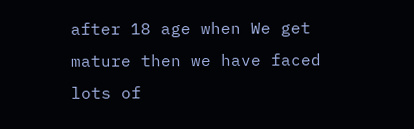after 18 age when We get mature then we have faced lots of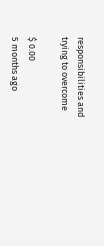responsibilities and trying to overcome

$ 0.00
5 months ago